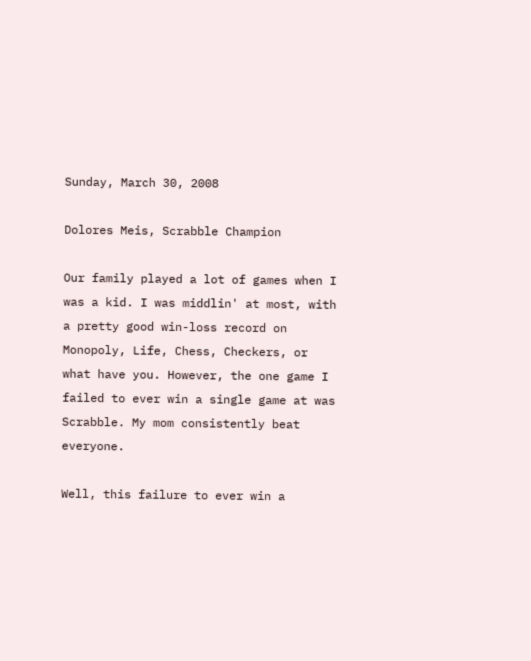Sunday, March 30, 2008

Dolores Meis, Scrabble Champion

Our family played a lot of games when I was a kid. I was middlin' at most, with a pretty good win-loss record on Monopoly, Life, Chess, Checkers, or what have you. However, the one game I failed to ever win a single game at was Scrabble. My mom consistently beat everyone.

Well, this failure to ever win a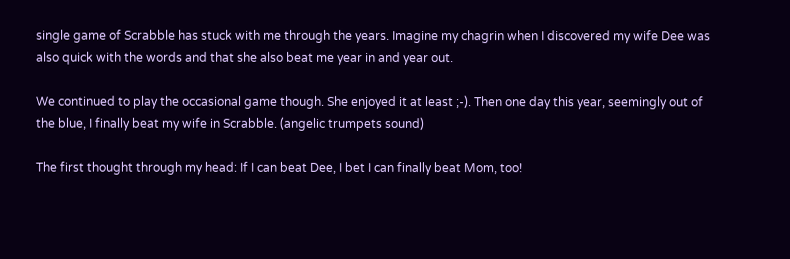single game of Scrabble has stuck with me through the years. Imagine my chagrin when I discovered my wife Dee was also quick with the words and that she also beat me year in and year out.

We continued to play the occasional game though. She enjoyed it at least ;-). Then one day this year, seemingly out of the blue, I finally beat my wife in Scrabble. (angelic trumpets sound)

The first thought through my head: If I can beat Dee, I bet I can finally beat Mom, too!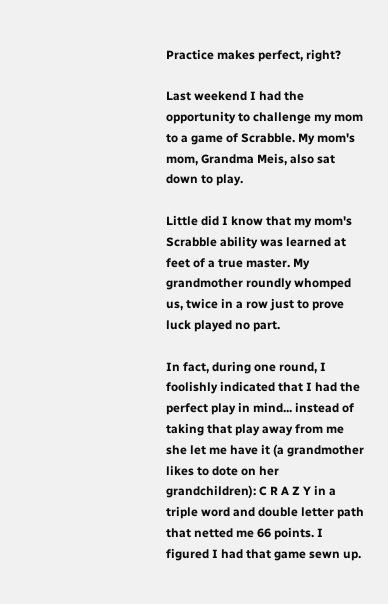Practice makes perfect, right?

Last weekend I had the opportunity to challenge my mom to a game of Scrabble. My mom's mom, Grandma Meis, also sat down to play.

Little did I know that my mom's Scrabble ability was learned at feet of a true master. My grandmother roundly whomped us, twice in a row just to prove luck played no part.

In fact, during one round, I foolishly indicated that I had the perfect play in mind... instead of taking that play away from me she let me have it (a grandmother likes to dote on her grandchildren): C R A Z Y in a triple word and double letter path that netted me 66 points. I figured I had that game sewn up.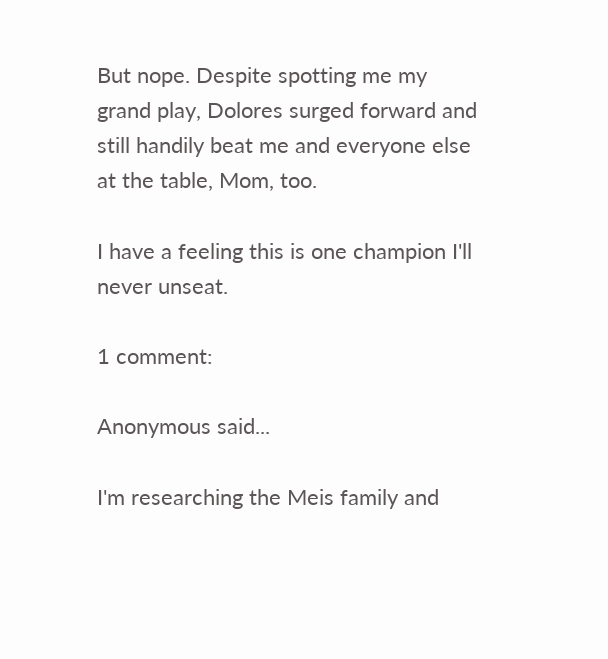But nope. Despite spotting me my grand play, Dolores surged forward and still handily beat me and everyone else at the table, Mom, too.

I have a feeling this is one champion I'll never unseat.

1 comment:

Anonymous said...

I'm researching the Meis family and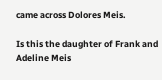came across Dolores Meis.

Is this the daughter of Frank and Adeline Meis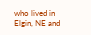who lived in Elgin, NE and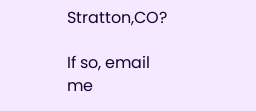Stratton,CO?

If so, email me